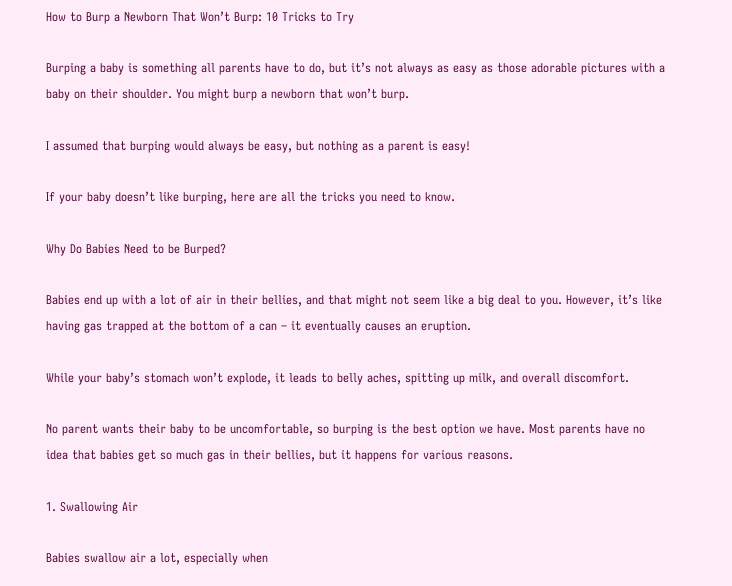How to Burp a Newborn That Won’t Burp: 10 Tricks to Try

Burping a baby is something all parents have to do, but it’s not always as easy as those adorable pictures with a baby on their shoulder. You might burp a newborn that won’t burp.

I assumed that burping would always be easy, but nothing as a parent is easy!

If your baby doesn’t like burping, here are all the tricks you need to know.

Why Do Babies Need to be Burped?

Babies end up with a lot of air in their bellies, and that might not seem like a big deal to you. However, it’s like having gas trapped at the bottom of a can – it eventually causes an eruption.

While your baby’s stomach won’t explode, it leads to belly aches, spitting up milk, and overall discomfort.

No parent wants their baby to be uncomfortable, so burping is the best option we have. Most parents have no idea that babies get so much gas in their bellies, but it happens for various reasons.

1. Swallowing Air

Babies swallow air a lot, especially when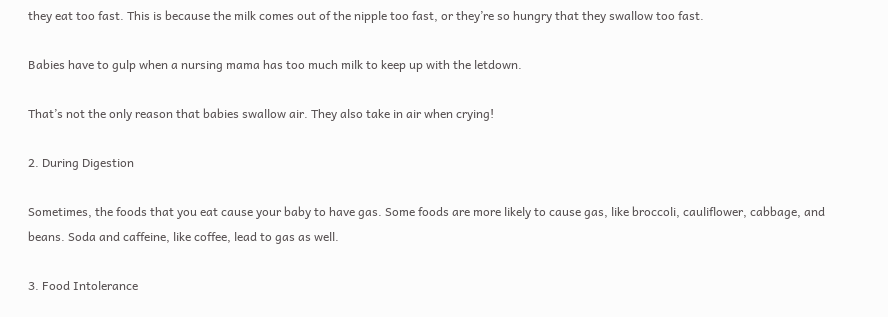they eat too fast. This is because the milk comes out of the nipple too fast, or they’re so hungry that they swallow too fast.

Babies have to gulp when a nursing mama has too much milk to keep up with the letdown.

That’s not the only reason that babies swallow air. They also take in air when crying!

2. During Digestion

Sometimes, the foods that you eat cause your baby to have gas. Some foods are more likely to cause gas, like broccoli, cauliflower, cabbage, and beans. Soda and caffeine, like coffee, lead to gas as well.

3. Food Intolerance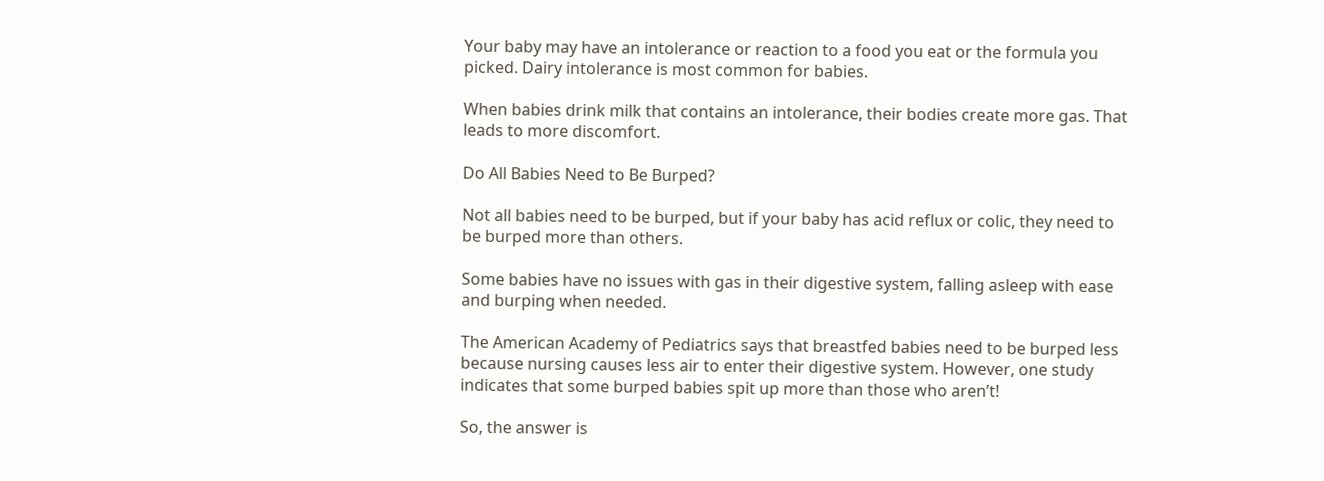Your baby may have an intolerance or reaction to a food you eat or the formula you picked. Dairy intolerance is most common for babies.

When babies drink milk that contains an intolerance, their bodies create more gas. That leads to more discomfort.

Do All Babies Need to Be Burped?

Not all babies need to be burped, but if your baby has acid reflux or colic, they need to be burped more than others.

Some babies have no issues with gas in their digestive system, falling asleep with ease and burping when needed.

The American Academy of Pediatrics says that breastfed babies need to be burped less because nursing causes less air to enter their digestive system. However, one study indicates that some burped babies spit up more than those who aren’t!

So, the answer is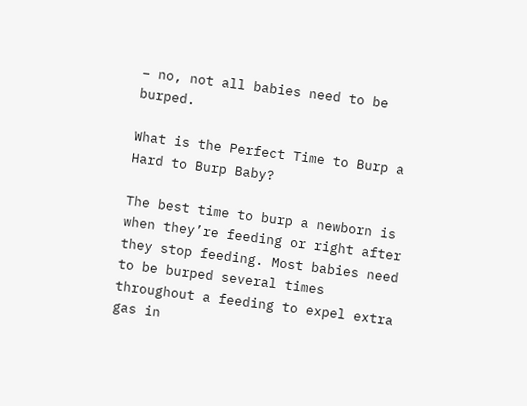– no, not all babies need to be burped.

What is the Perfect Time to Burp a Hard to Burp Baby?

The best time to burp a newborn is when they’re feeding or right after they stop feeding. Most babies need to be burped several times throughout a feeding to expel extra gas in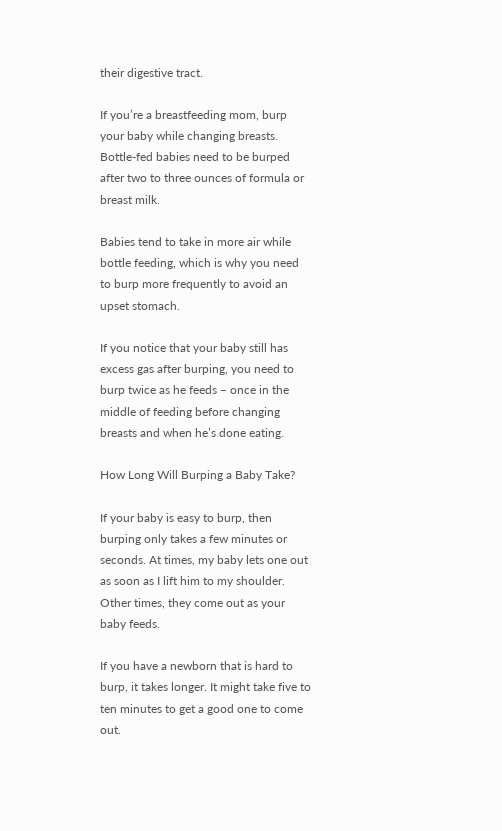their digestive tract.

If you’re a breastfeeding mom, burp your baby while changing breasts. Bottle-fed babies need to be burped after two to three ounces of formula or breast milk.

Babies tend to take in more air while bottle feeding, which is why you need to burp more frequently to avoid an upset stomach.

If you notice that your baby still has excess gas after burping, you need to burp twice as he feeds – once in the middle of feeding before changing breasts and when he’s done eating.

How Long Will Burping a Baby Take?

If your baby is easy to burp, then burping only takes a few minutes or seconds. At times, my baby lets one out as soon as I lift him to my shoulder. Other times, they come out as your baby feeds.

If you have a newborn that is hard to burp, it takes longer. It might take five to ten minutes to get a good one to come out.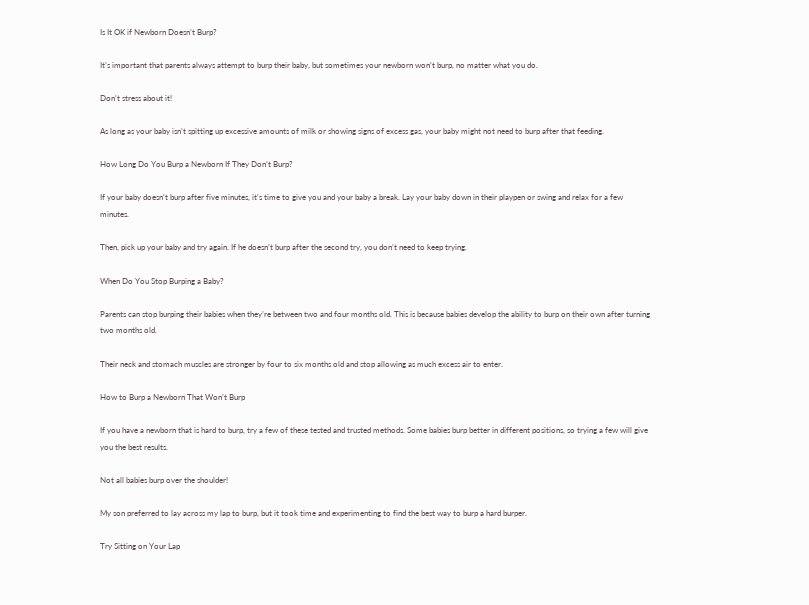Is It OK if Newborn Doesn’t Burp?

It’s important that parents always attempt to burp their baby, but sometimes your newborn won’t burp, no matter what you do.

Don’t stress about it!

As long as your baby isn’t spitting up excessive amounts of milk or showing signs of excess gas, your baby might not need to burp after that feeding.

How Long Do You Burp a Newborn If They Don’t Burp?

If your baby doesn’t burp after five minutes, it’s time to give you and your baby a break. Lay your baby down in their playpen or swing and relax for a few minutes.

Then, pick up your baby and try again. If he doesn’t burp after the second try, you don’t need to keep trying.

When Do You Stop Burping a Baby?

Parents can stop burping their babies when they’re between two and four months old. This is because babies develop the ability to burp on their own after turning two months old.

Their neck and stomach muscles are stronger by four to six months old and stop allowing as much excess air to enter.

How to Burp a Newborn That Won’t Burp

If you have a newborn that is hard to burp, try a few of these tested and trusted methods. Some babies burp better in different positions, so trying a few will give you the best results.

Not all babies burp over the shoulder!

My son preferred to lay across my lap to burp, but it took time and experimenting to find the best way to burp a hard burper.

Try Sitting on Your Lap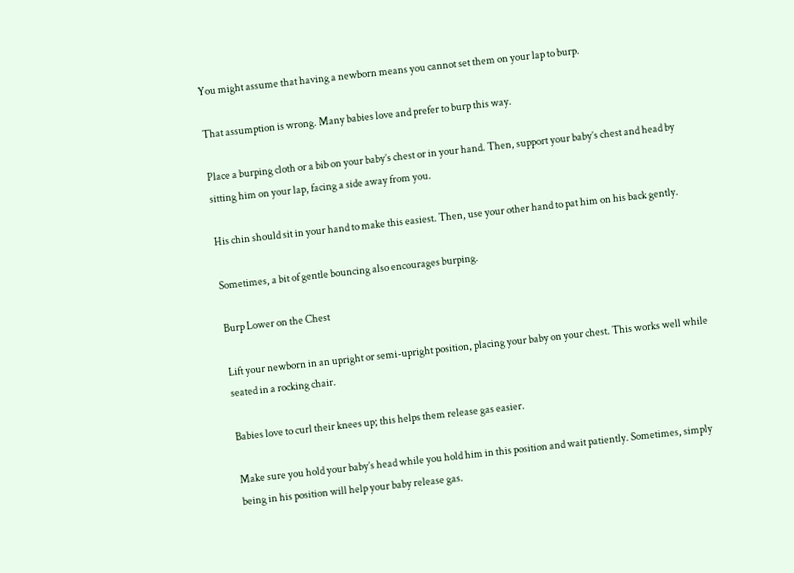You might assume that having a newborn means you cannot set them on your lap to burp.

That assumption is wrong. Many babies love and prefer to burp this way.

Place a burping cloth or a bib on your baby’s chest or in your hand. Then, support your baby’s chest and head by sitting him on your lap, facing a side away from you.

His chin should sit in your hand to make this easiest. Then, use your other hand to pat him on his back gently.

Sometimes, a bit of gentle bouncing also encourages burping.

Burp Lower on the Chest

Lift your newborn in an upright or semi-upright position, placing your baby on your chest. This works well while seated in a rocking chair.

Babies love to curl their knees up; this helps them release gas easier.

Make sure you hold your baby’s head while you hold him in this position and wait patiently. Sometimes, simply being in his position will help your baby release gas.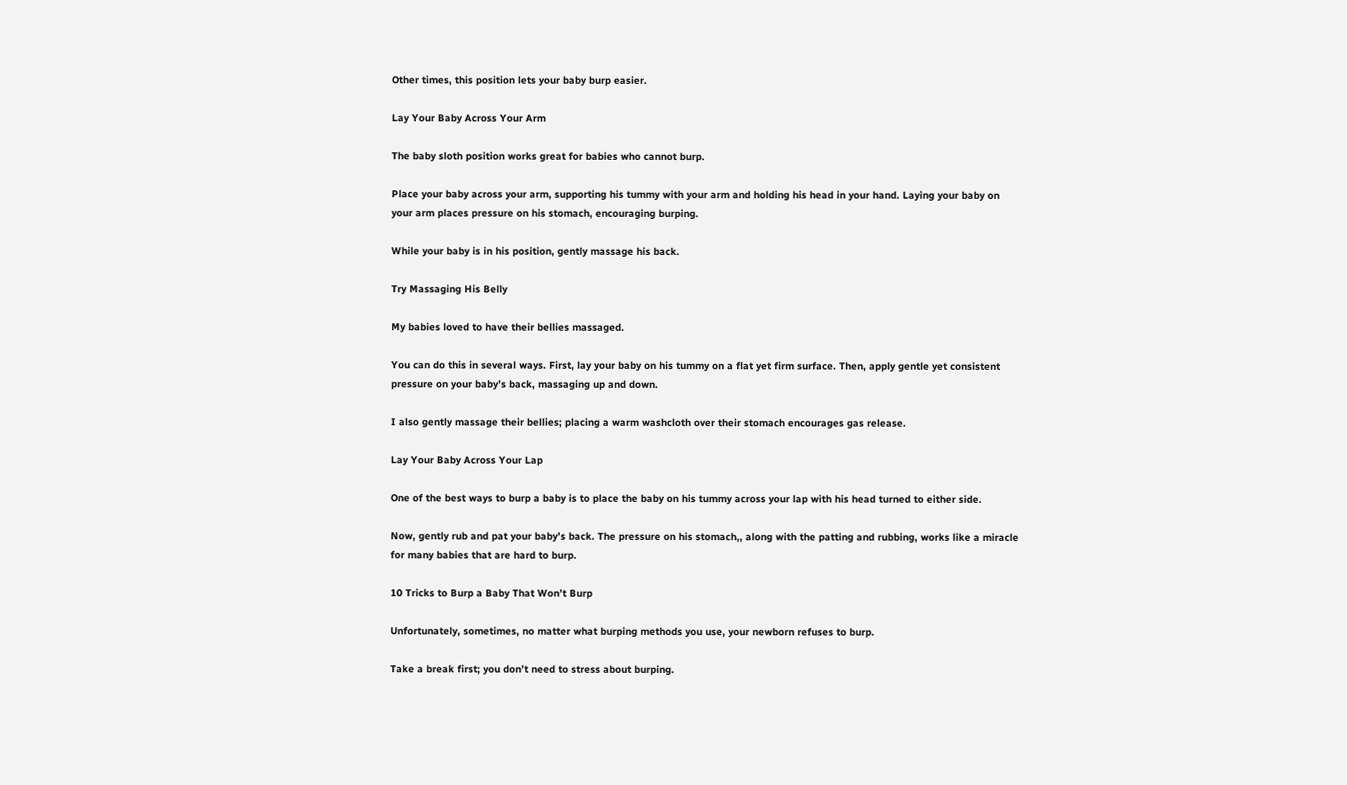Other times, this position lets your baby burp easier.

Lay Your Baby Across Your Arm

The baby sloth position works great for babies who cannot burp.

Place your baby across your arm, supporting his tummy with your arm and holding his head in your hand. Laying your baby on your arm places pressure on his stomach, encouraging burping.

While your baby is in his position, gently massage his back.

Try Massaging His Belly

My babies loved to have their bellies massaged.

You can do this in several ways. First, lay your baby on his tummy on a flat yet firm surface. Then, apply gentle yet consistent pressure on your baby’s back, massaging up and down.

I also gently massage their bellies; placing a warm washcloth over their stomach encourages gas release.

Lay Your Baby Across Your Lap

One of the best ways to burp a baby is to place the baby on his tummy across your lap with his head turned to either side.

Now, gently rub and pat your baby’s back. The pressure on his stomach,, along with the patting and rubbing, works like a miracle for many babies that are hard to burp.

10 Tricks to Burp a Baby That Won’t Burp

Unfortunately, sometimes, no matter what burping methods you use, your newborn refuses to burp.

Take a break first; you don’t need to stress about burping.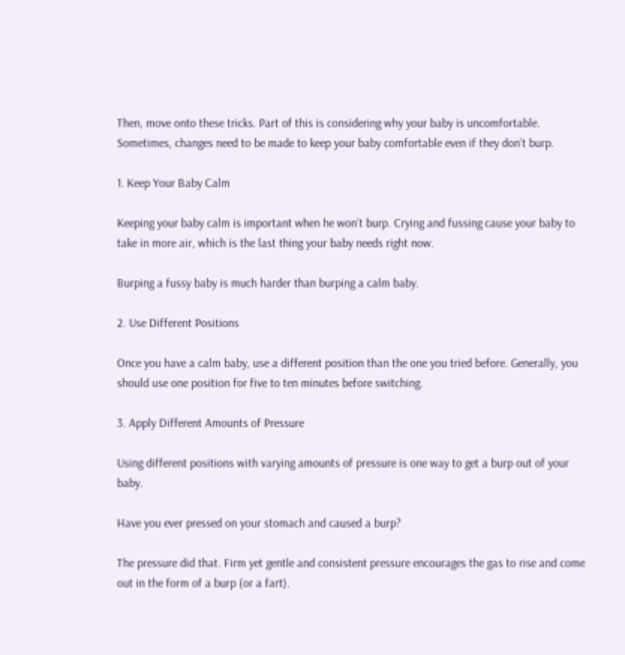Then, move onto these tricks. Part of this is considering why your baby is uncomfortable. Sometimes, changes need to be made to keep your baby comfortable even if they don’t burp.

1. Keep Your Baby Calm

Keeping your baby calm is important when he won’t burp. Crying and fussing cause your baby to take in more air, which is the last thing your baby needs right now.

Burping a fussy baby is much harder than burping a calm baby.

2. Use Different Positions

Once you have a calm baby, use a different position than the one you tried before. Generally, you should use one position for five to ten minutes before switching.

3. Apply Different Amounts of Pressure

Using different positions with varying amounts of pressure is one way to get a burp out of your baby.

Have you ever pressed on your stomach and caused a burp?

The pressure did that. Firm yet gentle and consistent pressure encourages the gas to rise and come out in the form of a burp (or a fart).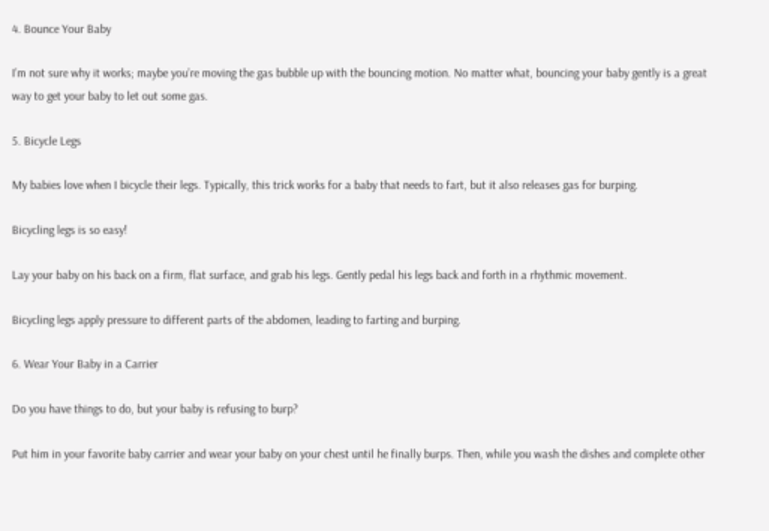4. Bounce Your Baby

I’m not sure why it works; maybe you’re moving the gas bubble up with the bouncing motion. No matter what, bouncing your baby gently is a great way to get your baby to let out some gas.

5. Bicycle Legs

My babies love when I bicycle their legs. Typically, this trick works for a baby that needs to fart, but it also releases gas for burping.

Bicycling legs is so easy!

Lay your baby on his back on a firm, flat surface, and grab his legs. Gently pedal his legs back and forth in a rhythmic movement.

Bicycling legs apply pressure to different parts of the abdomen, leading to farting and burping.

6. Wear Your Baby in a Carrier

Do you have things to do, but your baby is refusing to burp?

Put him in your favorite baby carrier and wear your baby on your chest until he finally burps. Then, while you wash the dishes and complete other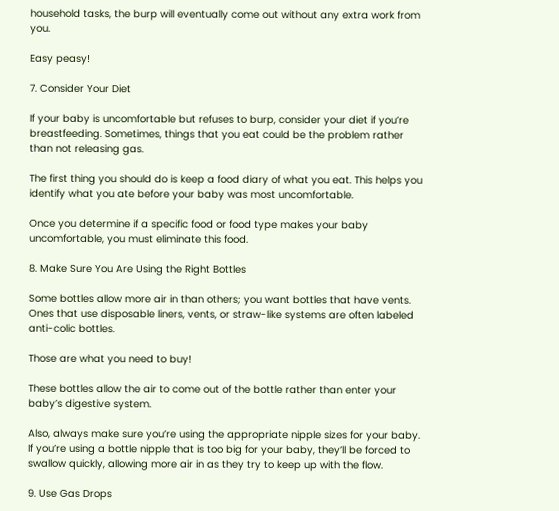household tasks, the burp will eventually come out without any extra work from you.

Easy peasy!

7. Consider Your Diet

If your baby is uncomfortable but refuses to burp, consider your diet if you’re breastfeeding. Sometimes, things that you eat could be the problem rather than not releasing gas.

The first thing you should do is keep a food diary of what you eat. This helps you identify what you ate before your baby was most uncomfortable.

Once you determine if a specific food or food type makes your baby uncomfortable, you must eliminate this food.

8. Make Sure You Are Using the Right Bottles

Some bottles allow more air in than others; you want bottles that have vents. Ones that use disposable liners, vents, or straw-like systems are often labeled anti-colic bottles.

Those are what you need to buy!

These bottles allow the air to come out of the bottle rather than enter your baby’s digestive system.

Also, always make sure you’re using the appropriate nipple sizes for your baby. If you’re using a bottle nipple that is too big for your baby, they’ll be forced to swallow quickly, allowing more air in as they try to keep up with the flow.

9. Use Gas Drops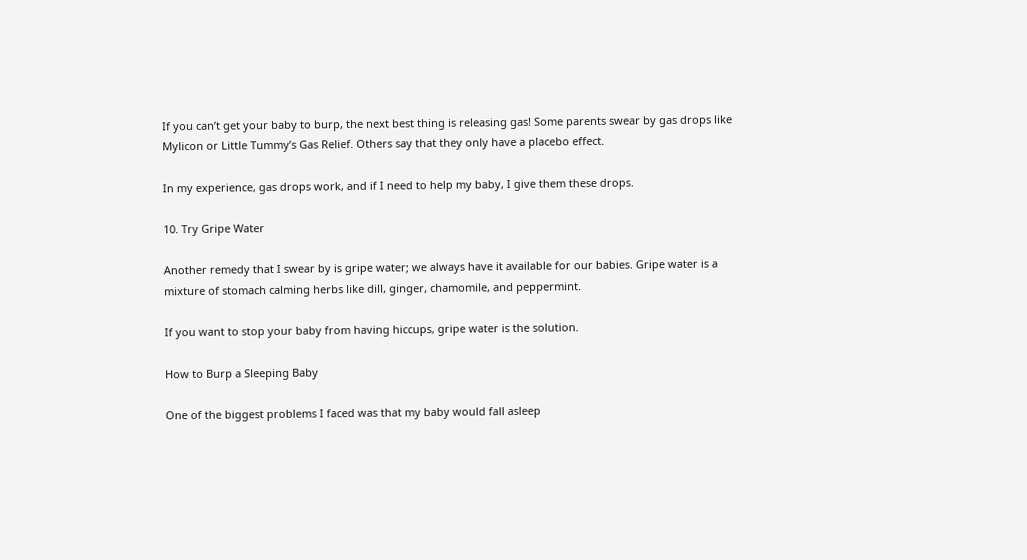If you can’t get your baby to burp, the next best thing is releasing gas! Some parents swear by gas drops like Mylicon or Little Tummy’s Gas Relief. Others say that they only have a placebo effect.

In my experience, gas drops work, and if I need to help my baby, I give them these drops.

10. Try Gripe Water

Another remedy that I swear by is gripe water; we always have it available for our babies. Gripe water is a mixture of stomach calming herbs like dill, ginger, chamomile, and peppermint.

If you want to stop your baby from having hiccups, gripe water is the solution.

How to Burp a Sleeping Baby

One of the biggest problems I faced was that my baby would fall asleep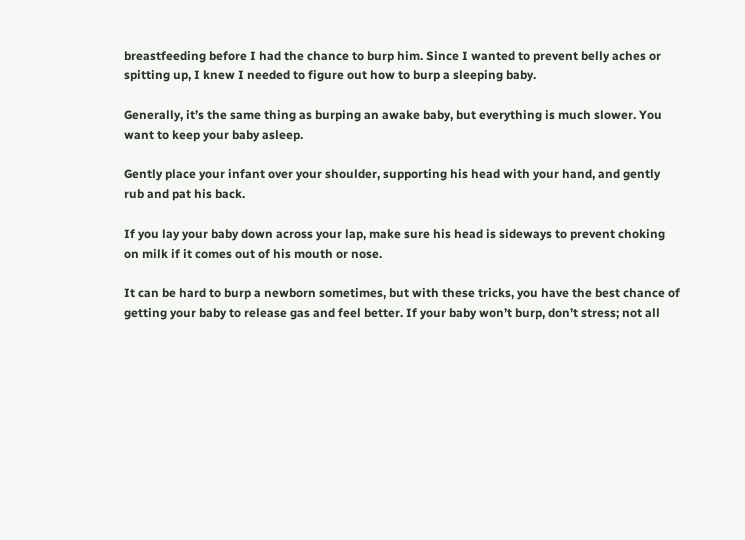breastfeeding before I had the chance to burp him. Since I wanted to prevent belly aches or spitting up, I knew I needed to figure out how to burp a sleeping baby.

Generally, it’s the same thing as burping an awake baby, but everything is much slower. You want to keep your baby asleep.

Gently place your infant over your shoulder, supporting his head with your hand, and gently rub and pat his back.

If you lay your baby down across your lap, make sure his head is sideways to prevent choking on milk if it comes out of his mouth or nose.

It can be hard to burp a newborn sometimes, but with these tricks, you have the best chance of getting your baby to release gas and feel better. If your baby won’t burp, don’t stress; not all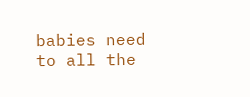babies need to all the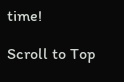time!

Scroll to Top